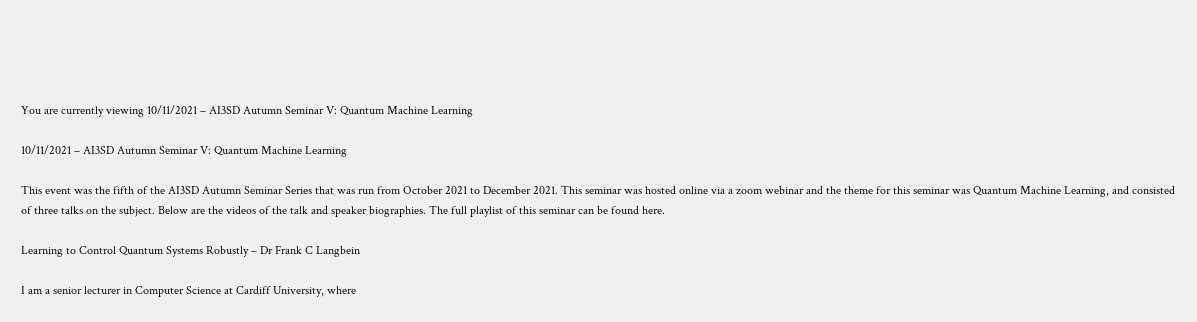You are currently viewing 10/11/2021 – AI3SD Autumn Seminar V: Quantum Machine Learning

10/11/2021 – AI3SD Autumn Seminar V: Quantum Machine Learning

This event was the fifth of the AI3SD Autumn Seminar Series that was run from October 2021 to December 2021. This seminar was hosted online via a zoom webinar and the theme for this seminar was Quantum Machine Learning, and consisted of three talks on the subject. Below are the videos of the talk and speaker biographies. The full playlist of this seminar can be found here.

Learning to Control Quantum Systems Robustly – Dr Frank C Langbein

I am a senior lecturer in Computer Science at Cardiff University, where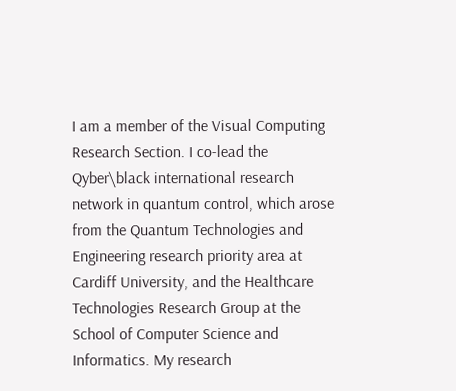I am a member of the Visual Computing Research Section. I co-lead the Qyber\black international research network in quantum control, which arose from the Quantum Technologies and Engineering research priority area at Cardiff University, and the Healthcare Technologies Research Group at the School of Computer Science and Informatics. My research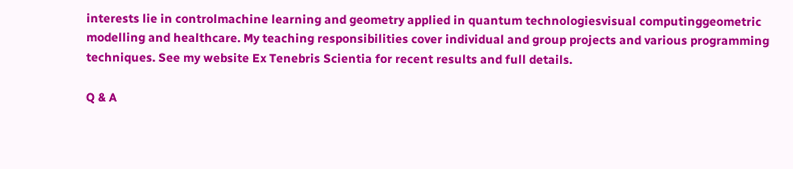interests lie in controlmachine learning and geometry applied in quantum technologiesvisual computinggeometric modelling and healthcare. My teaching responsibilities cover individual and group projects and various programming techniques. See my website Ex Tenebris Scientia for recent results and full details.

Q & A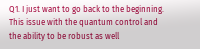Q1. I just want to go back to the beginning. This issue with the quantum control and the ability to be robust as well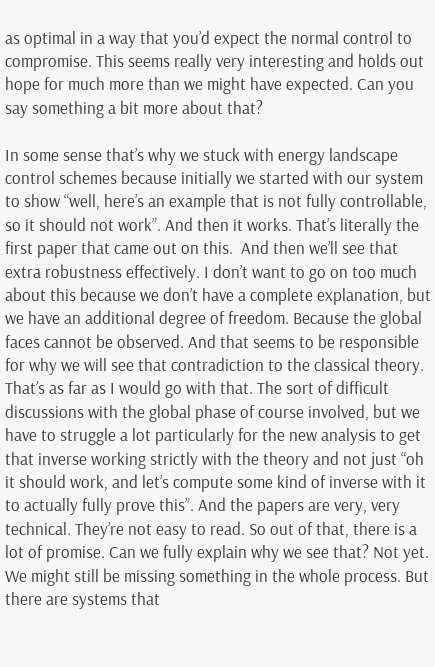as optimal in a way that you’d expect the normal control to compromise. This seems really very interesting and holds out hope for much more than we might have expected. Can you say something a bit more about that?

In some sense that’s why we stuck with energy landscape control schemes because initially we started with our system to show “well, here’s an example that is not fully controllable, so it should not work”. And then it works. That’s literally the first paper that came out on this.  And then we’ll see that extra robustness effectively. I don’t want to go on too much about this because we don’t have a complete explanation, but we have an additional degree of freedom. Because the global faces cannot be observed. And that seems to be responsible for why we will see that contradiction to the classical theory. That’s as far as I would go with that. The sort of difficult discussions with the global phase of course involved, but we have to struggle a lot particularly for the new analysis to get that inverse working strictly with the theory and not just “oh it should work, and let’s compute some kind of inverse with it to actually fully prove this”. And the papers are very, very technical. They’re not easy to read. So out of that, there is a lot of promise. Can we fully explain why we see that? Not yet.  We might still be missing something in the whole process. But there are systems that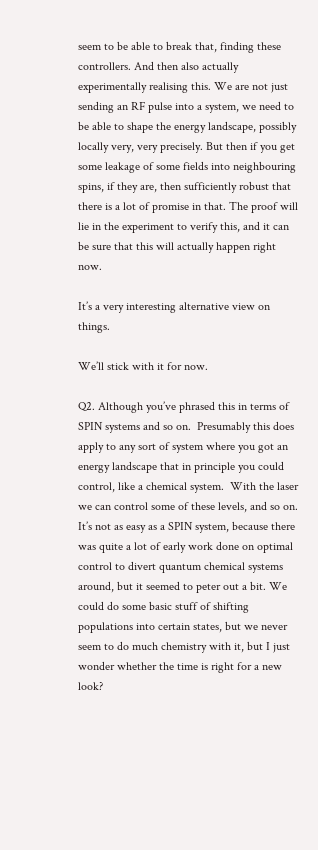seem to be able to break that, finding these controllers. And then also actually experimentally realising this. We are not just sending an RF pulse into a system, we need to be able to shape the energy landscape, possibly locally very, very precisely. But then if you get some leakage of some fields into neighbouring spins, if they are, then sufficiently robust that there is a lot of promise in that. The proof will lie in the experiment to verify this, and it can be sure that this will actually happen right now.

It’s a very interesting alternative view on things.

We’ll stick with it for now.

Q2. Although you’ve phrased this in terms of SPIN systems and so on.  Presumably this does apply to any sort of system where you got an energy landscape that in principle you could control, like a chemical system.  With the laser we can control some of these levels, and so on. It’s not as easy as a SPIN system, because there was quite a lot of early work done on optimal control to divert quantum chemical systems around, but it seemed to peter out a bit. We could do some basic stuff of shifting populations into certain states, but we never seem to do much chemistry with it, but I just wonder whether the time is right for a new look?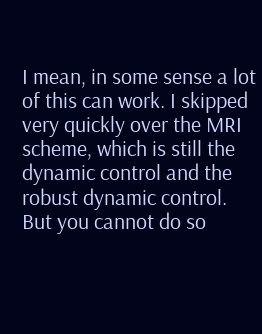I mean, in some sense a lot of this can work. I skipped very quickly over the MRI scheme, which is still the dynamic control and the robust dynamic control. But you cannot do so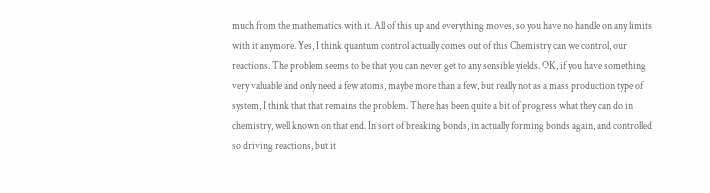much from the mathematics with it. All of this up and everything moves, so you have no handle on any limits with it anymore. Yes, I think quantum control actually comes out of this Chemistry can we control, our reactions. The problem seems to be that you can never get to any sensible yields. OK, if you have something very valuable and only need a few atoms, maybe more than a few, but really not as a mass production type of system, I think that that remains the problem. There has been quite a bit of progress what they can do in chemistry, well known on that end. In sort of breaking bonds, in actually forming bonds again, and controlled so driving reactions, but it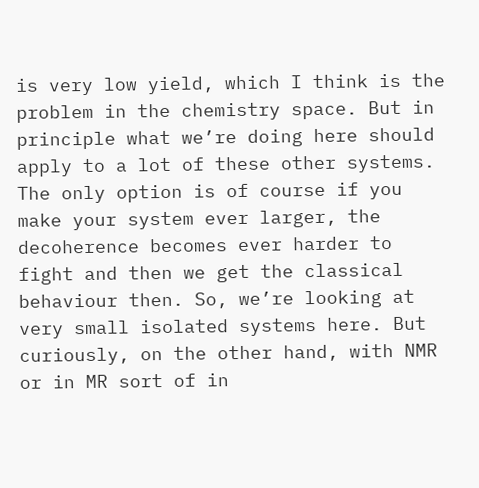is very low yield, which I think is the problem in the chemistry space. But in principle what we’re doing here should apply to a lot of these other systems. The only option is of course if you make your system ever larger, the decoherence becomes ever harder to fight and then we get the classical behaviour then. So, we’re looking at very small isolated systems here. But curiously, on the other hand, with NMR or in MR sort of in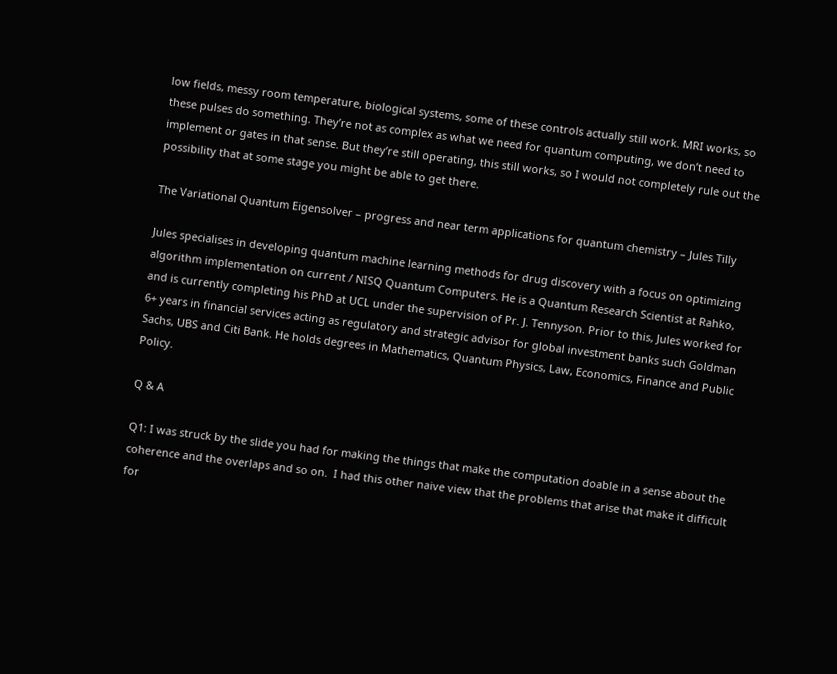low fields, messy room temperature, biological systems, some of these controls actually still work. MRI works, so these pulses do something. They’re not as complex as what we need for quantum computing, we don’t need to implement or gates in that sense. But they’re still operating, this still works, so I would not completely rule out the possibility that at some stage you might be able to get there.

The Variational Quantum Eigensolver – progress and near term applications for quantum chemistry – Jules Tilly

Jules specialises in developing quantum machine learning methods for drug discovery with a focus on optimizing algorithm implementation on current / NISQ Quantum Computers. He is a Quantum Research Scientist at Rahko, and is currently completing his PhD at UCL under the supervision of Pr. J. Tennyson. Prior to this, Jules worked for 6+ years in financial services acting as regulatory and strategic advisor for global investment banks such Goldman Sachs, UBS and Citi Bank. He holds degrees in Mathematics, Quantum Physics, Law, Economics, Finance and Public Policy.

Q & A

Q1: I was struck by the slide you had for making the things that make the computation doable in a sense about the coherence and the overlaps and so on.  I had this other naive view that the problems that arise that make it difficult for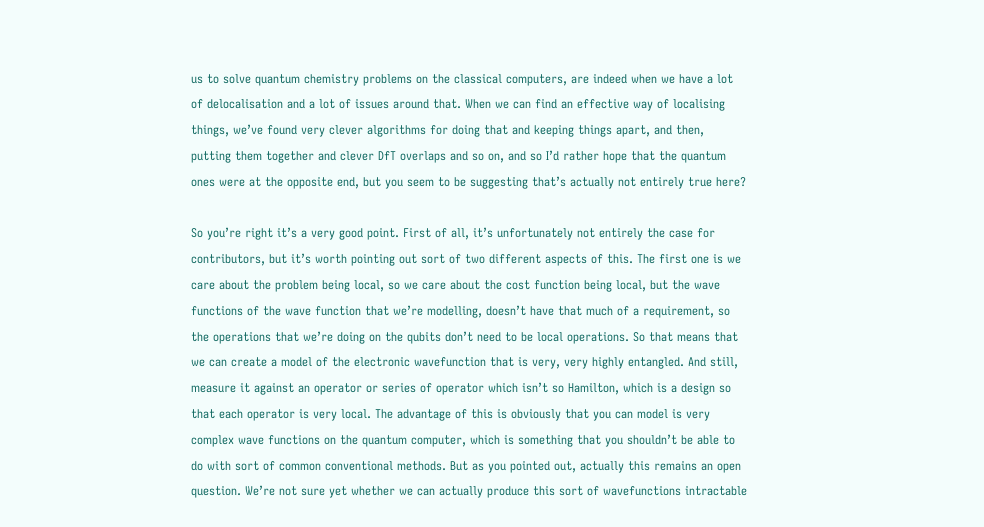us to solve quantum chemistry problems on the classical computers, are indeed when we have a lot of delocalisation and a lot of issues around that. When we can find an effective way of localising things, we’ve found very clever algorithms for doing that and keeping things apart, and then, putting them together and clever DfT overlaps and so on, and so I’d rather hope that the quantum ones were at the opposite end, but you seem to be suggesting that’s actually not entirely true here?

So you’re right it’s a very good point. First of all, it’s unfortunately not entirely the case for contributors, but it’s worth pointing out sort of two different aspects of this. The first one is we care about the problem being local, so we care about the cost function being local, but the wave functions of the wave function that we’re modelling, doesn’t have that much of a requirement, so the operations that we’re doing on the qubits don’t need to be local operations. So that means that we can create a model of the electronic wavefunction that is very, very highly entangled. And still, measure it against an operator or series of operator which isn’t so Hamilton, which is a design so that each operator is very local. The advantage of this is obviously that you can model is very complex wave functions on the quantum computer, which is something that you shouldn’t be able to do with sort of common conventional methods. But as you pointed out, actually this remains an open question. We’re not sure yet whether we can actually produce this sort of wavefunctions intractable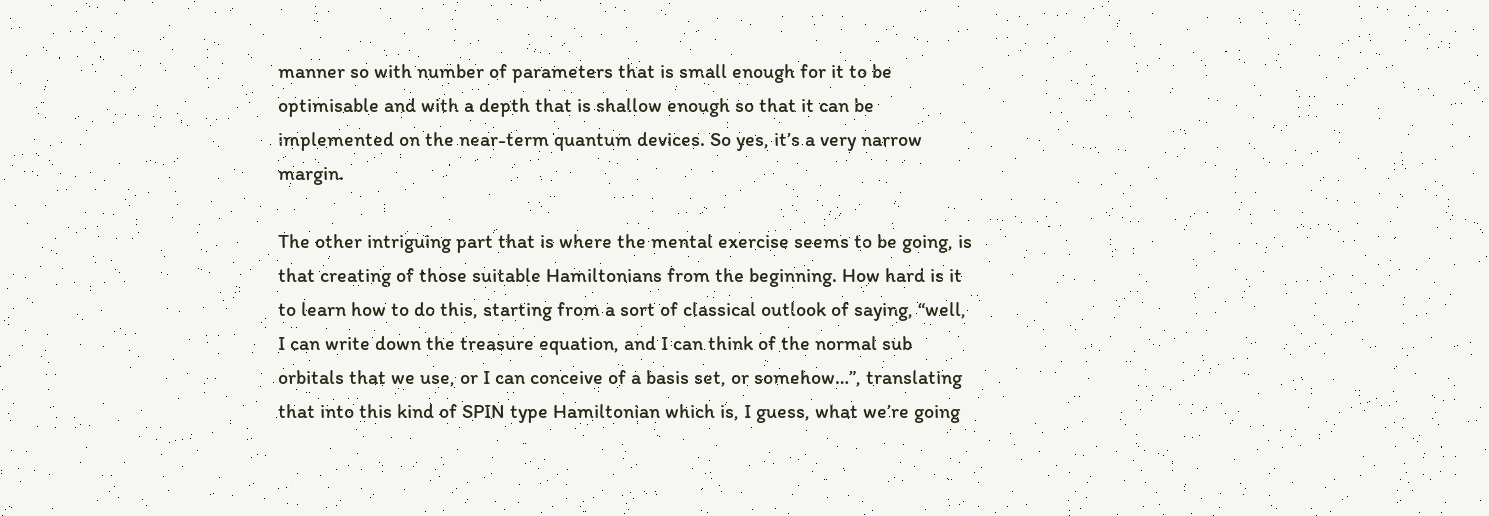manner so with number of parameters that is small enough for it to be optimisable and with a depth that is shallow enough so that it can be implemented on the near-term quantum devices. So yes, it’s a very narrow margin.

The other intriguing part that is where the mental exercise seems to be going, is that creating of those suitable Hamiltonians from the beginning. How hard is it to learn how to do this, starting from a sort of classical outlook of saying, “well, I can write down the treasure equation, and I can think of the normal sub orbitals that we use, or I can conceive of a basis set, or somehow…”, translating that into this kind of SPIN type Hamiltonian which is, I guess, what we’re going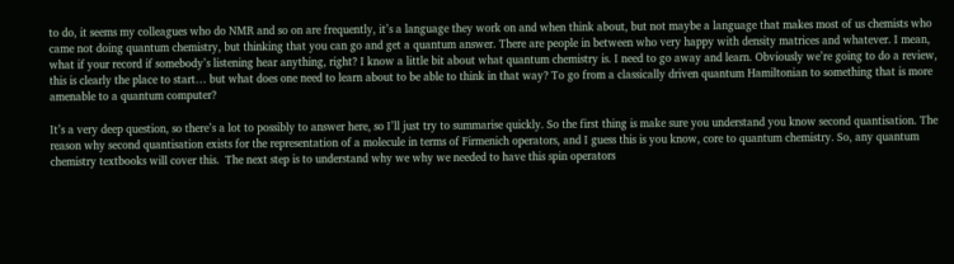to do, it seems my colleagues who do NMR and so on are frequently, it’s a language they work on and when think about, but not maybe a language that makes most of us chemists who came not doing quantum chemistry, but thinking that you can go and get a quantum answer. There are people in between who very happy with density matrices and whatever. I mean, what if your record if somebody’s listening hear anything, right? I know a little bit about what quantum chemistry is. I need to go away and learn. Obviously we’re going to do a review, this is clearly the place to start… but what does one need to learn about to be able to think in that way? To go from a classically driven quantum Hamiltonian to something that is more amenable to a quantum computer?

It’s a very deep question, so there’s a lot to possibly to answer here, so I’ll just try to summarise quickly. So the first thing is make sure you understand you know second quantisation. The reason why second quantisation exists for the representation of a molecule in terms of Firmenich operators, and I guess this is you know, core to quantum chemistry. So, any quantum chemistry textbooks will cover this.  The next step is to understand why we why we needed to have this spin operators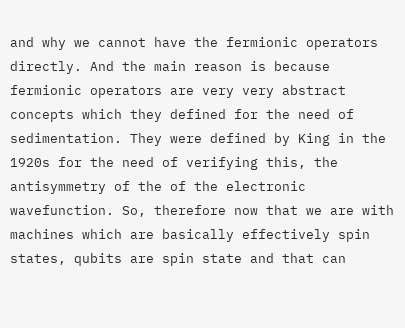and why we cannot have the fermionic operators directly. And the main reason is because fermionic operators are very very abstract concepts which they defined for the need of sedimentation. They were defined by King in the 1920s for the need of verifying this, the antisymmetry of the of the electronic wavefunction. So, therefore now that we are with machines which are basically effectively spin states, qubits are spin state and that can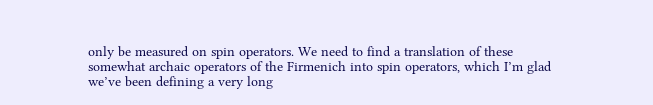only be measured on spin operators. We need to find a translation of these somewhat archaic operators of the Firmenich into spin operators, which I’m glad we’ve been defining a very long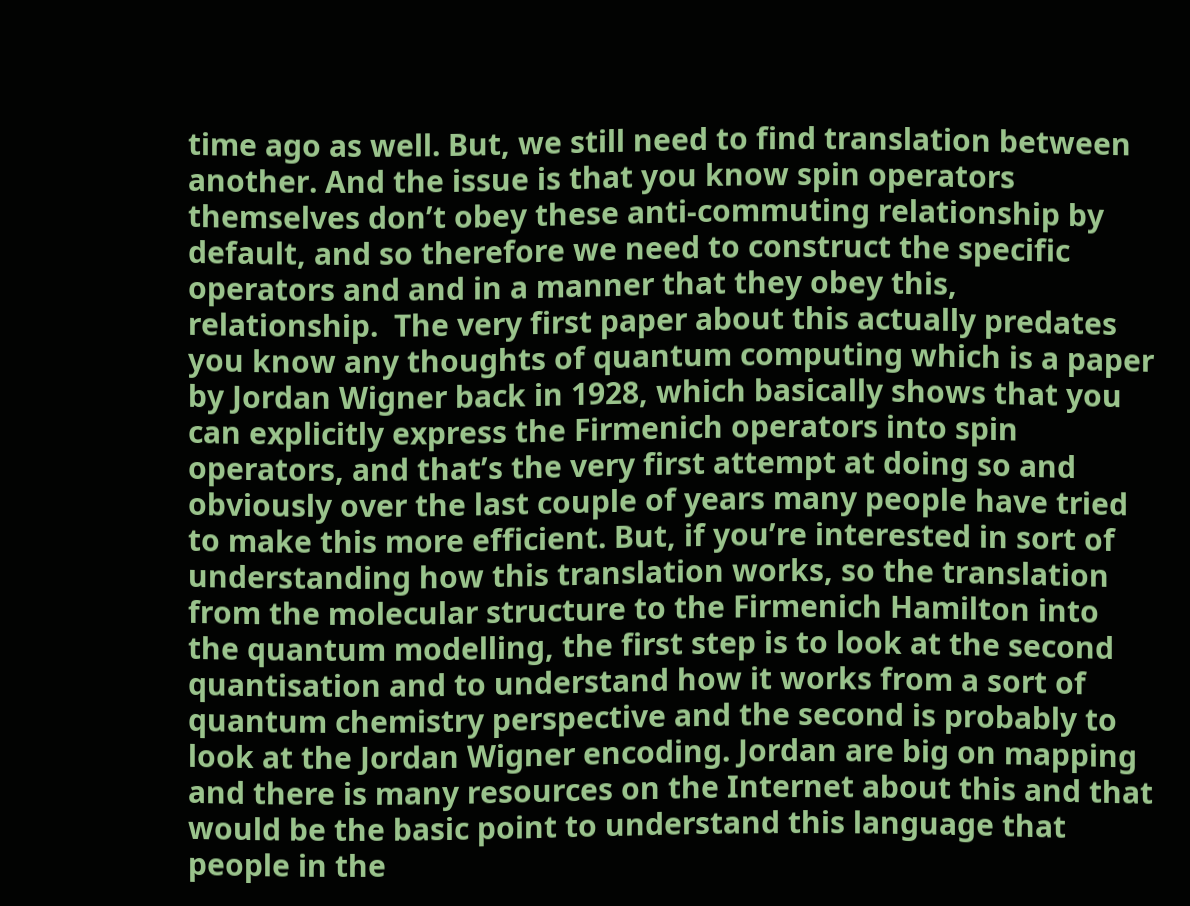time ago as well. But, we still need to find translation between another. And the issue is that you know spin operators themselves don’t obey these anti-commuting relationship by default, and so therefore we need to construct the specific operators and and in a manner that they obey this, relationship.  The very first paper about this actually predates you know any thoughts of quantum computing which is a paper by Jordan Wigner back in 1928, which basically shows that you can explicitly express the Firmenich operators into spin operators, and that’s the very first attempt at doing so and obviously over the last couple of years many people have tried to make this more efficient. But, if you’re interested in sort of understanding how this translation works, so the translation from the molecular structure to the Firmenich Hamilton into the quantum modelling, the first step is to look at the second quantisation and to understand how it works from a sort of quantum chemistry perspective and the second is probably to look at the Jordan Wigner encoding. Jordan are big on mapping and there is many resources on the Internet about this and that would be the basic point to understand this language that people in the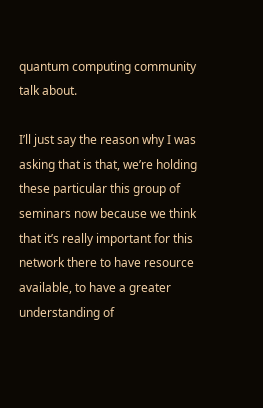quantum computing community talk about.

I’ll just say the reason why I was asking that is that, we’re holding these particular this group of seminars now because we think that it’s really important for this network there to have resource available, to have a greater understanding of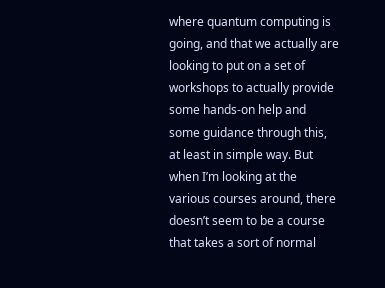where quantum computing is going, and that we actually are looking to put on a set of workshops to actually provide some hands-on help and some guidance through this, at least in simple way. But when I’m looking at the various courses around, there doesn’t seem to be a course that takes a sort of normal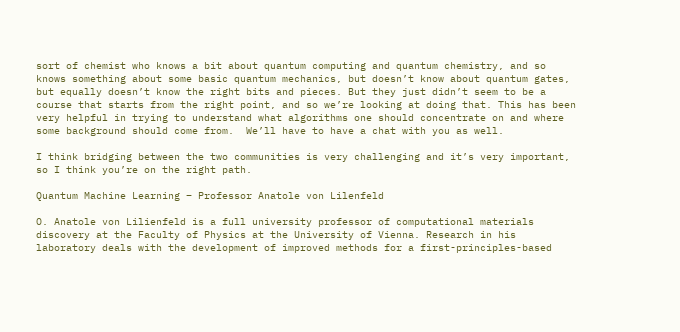sort of chemist who knows a bit about quantum computing and quantum chemistry, and so knows something about some basic quantum mechanics, but doesn’t know about quantum gates, but equally doesn’t know the right bits and pieces. But they just didn’t seem to be a course that starts from the right point, and so we’re looking at doing that. This has been very helpful in trying to understand what algorithms one should concentrate on and where some background should come from.  We’ll have to have a chat with you as well.

I think bridging between the two communities is very challenging and it’s very important, so I think you’re on the right path.

Quantum Machine Learning – Professor Anatole von Lilenfeld

O. Anatole von Lilienfeld is a full university professor of computational materials discovery at the Faculty of Physics at the University of Vienna. Research in his laboratory deals with the development of improved methods for a first-principles-based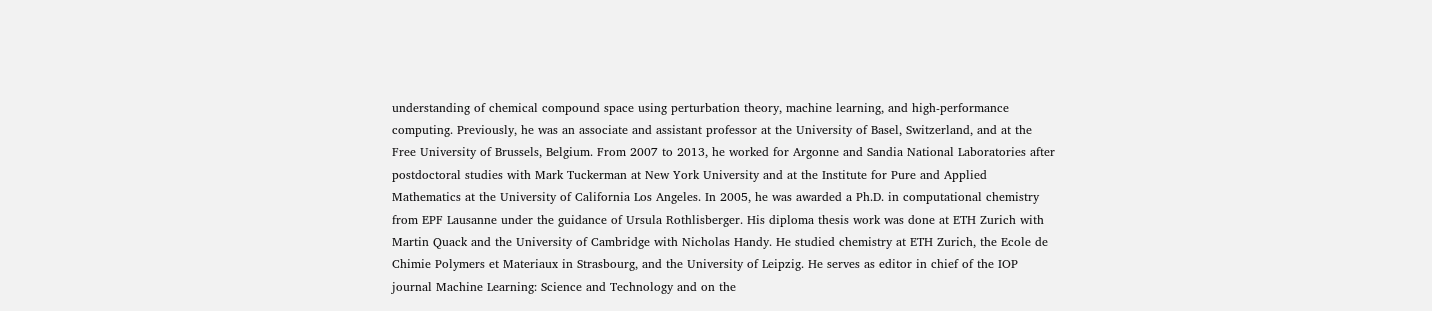understanding of chemical compound space using perturbation theory, machine learning, and high-performance computing. Previously, he was an associate and assistant professor at the University of Basel, Switzerland, and at the Free University of Brussels, Belgium. From 2007 to 2013, he worked for Argonne and Sandia National Laboratories after postdoctoral studies with Mark Tuckerman at New York University and at the Institute for Pure and Applied Mathematics at the University of California Los Angeles. In 2005, he was awarded a Ph.D. in computational chemistry from EPF Lausanne under the guidance of Ursula Rothlisberger. His diploma thesis work was done at ETH Zurich with Martin Quack and the University of Cambridge with Nicholas Handy. He studied chemistry at ETH Zurich, the Ecole de Chimie Polymers et Materiaux in Strasbourg, and the University of Leipzig. He serves as editor in chief of the IOP journal Machine Learning: Science and Technology and on the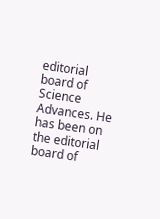editorial board of Science Advances. He has been on the editorial board of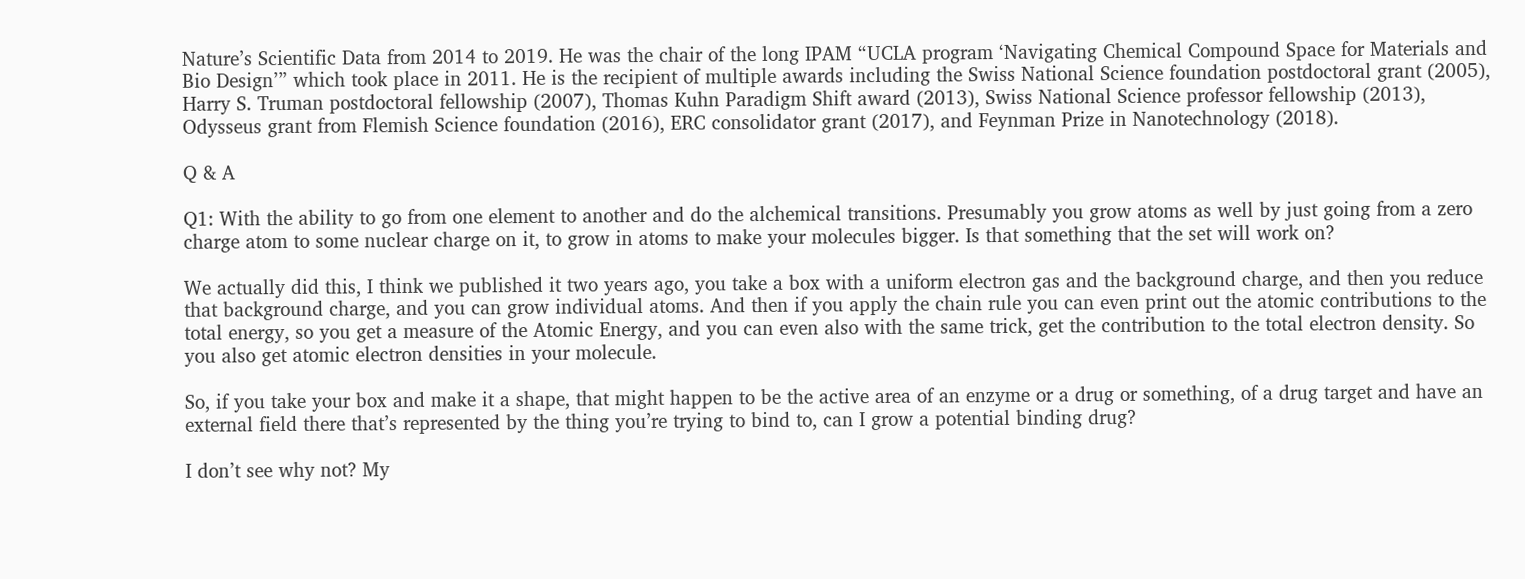Nature’s Scientific Data from 2014 to 2019. He was the chair of the long IPAM “UCLA program ‘Navigating Chemical Compound Space for Materials and Bio Design’” which took place in 2011. He is the recipient of multiple awards including the Swiss National Science foundation postdoctoral grant (2005), Harry S. Truman postdoctoral fellowship (2007), Thomas Kuhn Paradigm Shift award (2013), Swiss National Science professor fellowship (2013), Odysseus grant from Flemish Science foundation (2016), ERC consolidator grant (2017), and Feynman Prize in Nanotechnology (2018).

Q & A

Q1: With the ability to go from one element to another and do the alchemical transitions. Presumably you grow atoms as well by just going from a zero charge atom to some nuclear charge on it, to grow in atoms to make your molecules bigger. Is that something that the set will work on?

We actually did this, I think we published it two years ago, you take a box with a uniform electron gas and the background charge, and then you reduce that background charge, and you can grow individual atoms. And then if you apply the chain rule you can even print out the atomic contributions to the total energy, so you get a measure of the Atomic Energy, and you can even also with the same trick, get the contribution to the total electron density. So you also get atomic electron densities in your molecule.

So, if you take your box and make it a shape, that might happen to be the active area of an enzyme or a drug or something, of a drug target and have an external field there that’s represented by the thing you’re trying to bind to, can I grow a potential binding drug?

I don’t see why not? My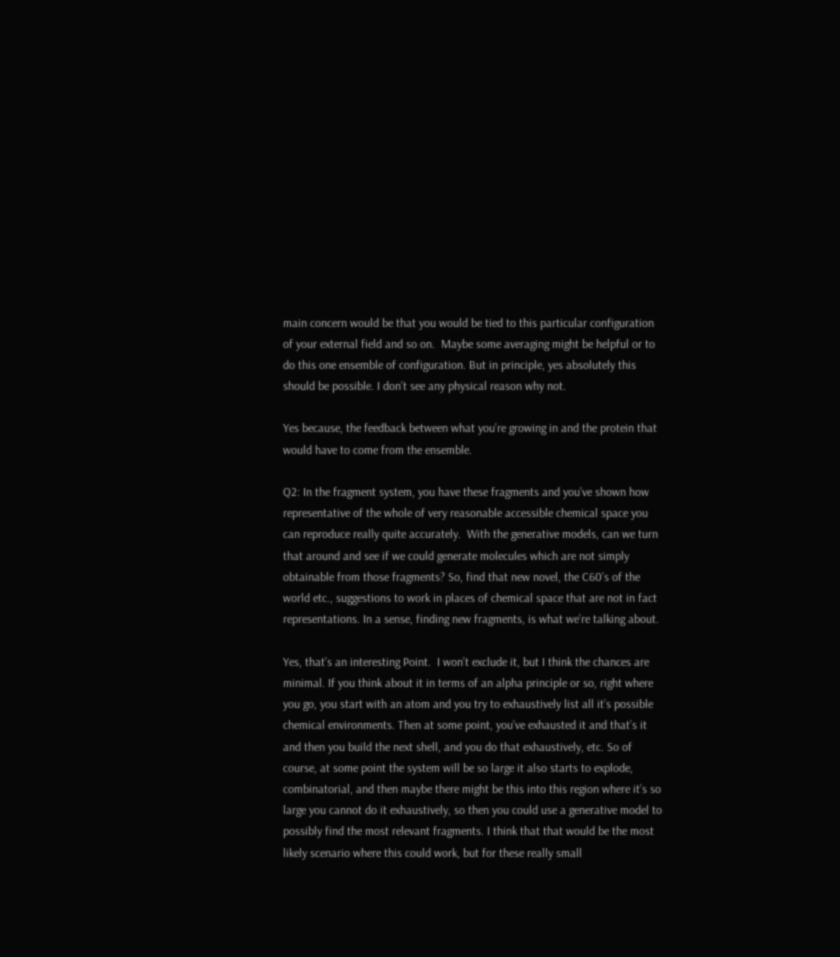main concern would be that you would be tied to this particular configuration of your external field and so on.  Maybe some averaging might be helpful or to do this one ensemble of configuration. But in principle, yes absolutely this should be possible. I don’t see any physical reason why not.

Yes because, the feedback between what you’re growing in and the protein that would have to come from the ensemble.

Q2: In the fragment system, you have these fragments and you’ve shown how representative of the whole of very reasonable accessible chemical space you can reproduce really quite accurately.  With the generative models, can we turn that around and see if we could generate molecules which are not simply obtainable from those fragments? So, find that new novel, the C60’s of the world etc., suggestions to work in places of chemical space that are not in fact representations. In a sense, finding new fragments, is what we’re talking about.

Yes, that’s an interesting Point.  I won’t exclude it, but I think the chances are minimal. If you think about it in terms of an alpha principle or so, right where you go, you start with an atom and you try to exhaustively list all it’s possible chemical environments. Then at some point, you’ve exhausted it and that’s it and then you build the next shell, and you do that exhaustively, etc. So of course, at some point the system will be so large it also starts to explode, combinatorial, and then maybe there might be this into this region where it’s so large you cannot do it exhaustively, so then you could use a generative model to possibly find the most relevant fragments. I think that that would be the most likely scenario where this could work, but for these really small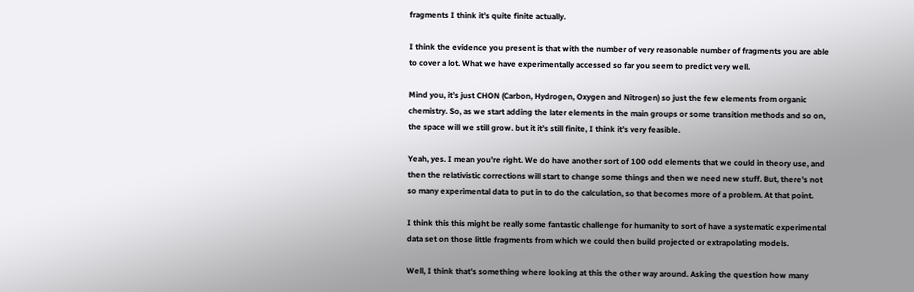fragments I think it’s quite finite actually.

I think the evidence you present is that with the number of very reasonable number of fragments you are able to cover a lot. What we have experimentally accessed so far you seem to predict very well.

Mind you, it’s just CHON (Carbon, Hydrogen, Oxygen and Nitrogen) so just the few elements from organic chemistry. So, as we start adding the later elements in the main groups or some transition methods and so on, the space will we still grow. but it it’s still finite, I think it’s very feasible.

Yeah, yes. I mean you’re right. We do have another sort of 100 odd elements that we could in theory use, and then the relativistic corrections will start to change some things and then we need new stuff. But, there’s not so many experimental data to put in to do the calculation, so that becomes more of a problem. At that point.

I think this this might be really some fantastic challenge for humanity to sort of have a systematic experimental data set on those little fragments from which we could then build projected or extrapolating models.

Well, I think that’s something where looking at this the other way around. Asking the question how many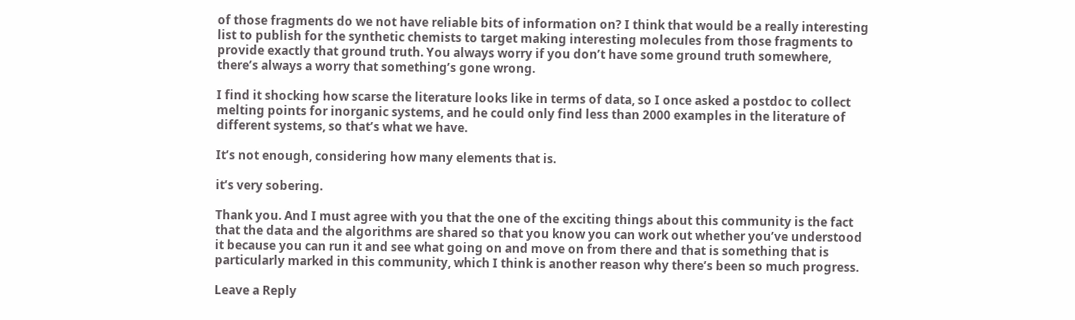of those fragments do we not have reliable bits of information on? I think that would be a really interesting list to publish for the synthetic chemists to target making interesting molecules from those fragments to provide exactly that ground truth. You always worry if you don’t have some ground truth somewhere, there’s always a worry that something’s gone wrong.

I find it shocking how scarse the literature looks like in terms of data, so I once asked a postdoc to collect melting points for inorganic systems, and he could only find less than 2000 examples in the literature of different systems, so that’s what we have.

It’s not enough, considering how many elements that is.

it’s very sobering.

Thank you. And I must agree with you that the one of the exciting things about this community is the fact that the data and the algorithms are shared so that you know you can work out whether you’ve understood it because you can run it and see what going on and move on from there and that is something that is particularly marked in this community, which I think is another reason why there’s been so much progress.

Leave a Reply